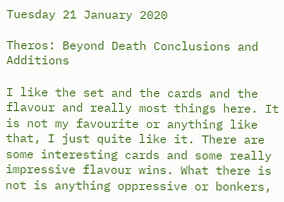Tuesday 21 January 2020

Theros: Beyond Death Conclusions and Additions

I like the set and the cards and the flavour and really most things here. It is not my favourite or anything like that, I just quite like it. There are some interesting cards and some really impressive flavour wins. What there is not is anything oppressive or bonkers,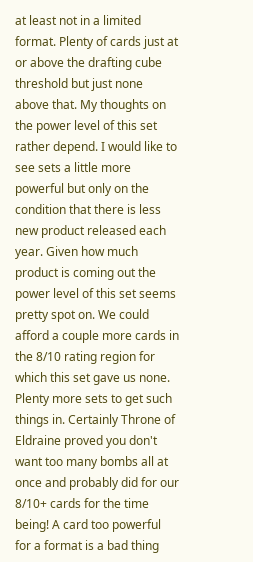at least not in a limited format. Plenty of cards just at or above the drafting cube threshold but just none above that. My thoughts on the power level of this set rather depend. I would like to see sets a little more powerful but only on the condition that there is less new product released each year. Given how much product is coming out the power level of this set seems pretty spot on. We could afford a couple more cards in the 8/10 rating region for which this set gave us none. Plenty more sets to get such things in. Certainly Throne of Eldraine proved you don't want too many bombs all at once and probably did for our 8/10+ cards for the time being! A card too powerful for a format is a bad thing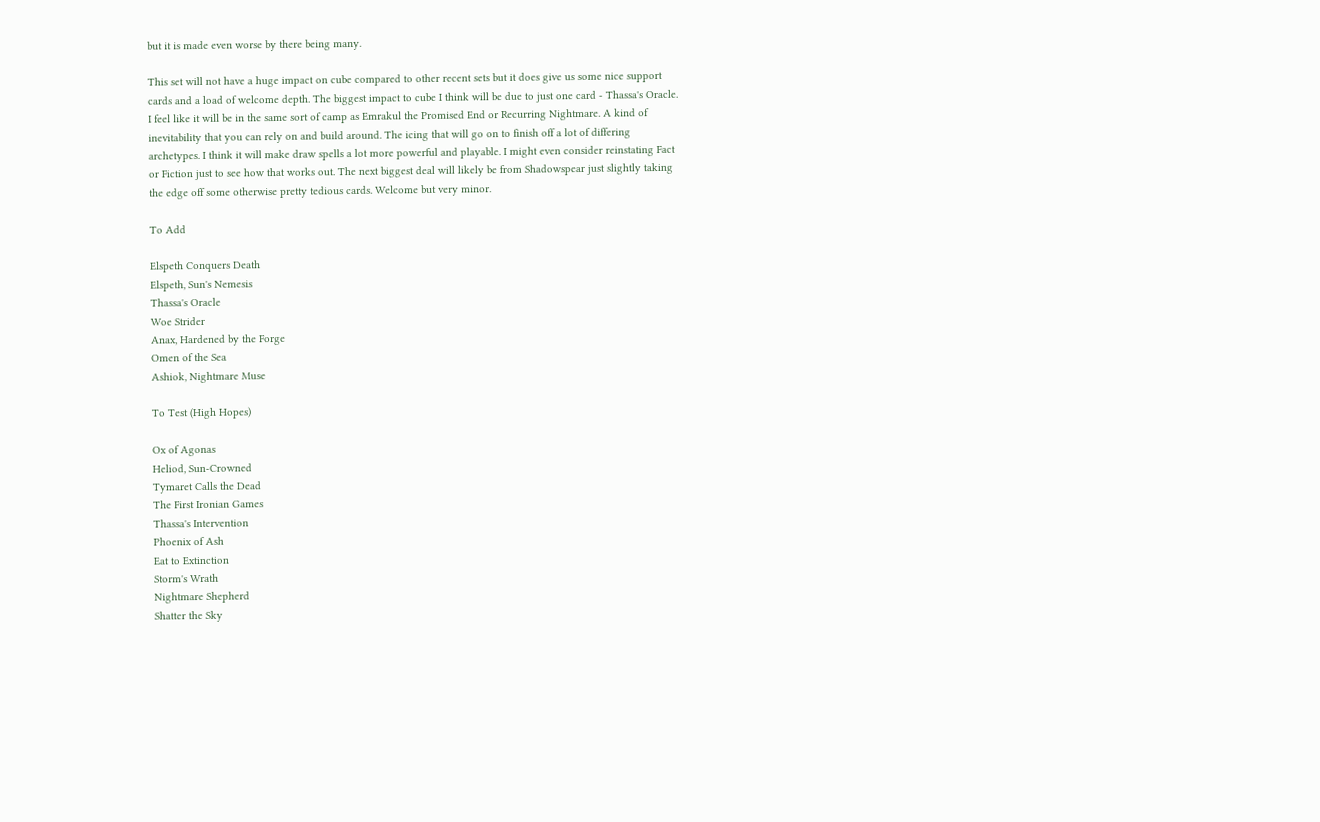but it is made even worse by there being many.

This set will not have a huge impact on cube compared to other recent sets but it does give us some nice support cards and a load of welcome depth. The biggest impact to cube I think will be due to just one card - Thassa's Oracle. I feel like it will be in the same sort of camp as Emrakul the Promised End or Recurring Nightmare. A kind of inevitability that you can rely on and build around. The icing that will go on to finish off a lot of differing archetypes. I think it will make draw spells a lot more powerful and playable. I might even consider reinstating Fact or Fiction just to see how that works out. The next biggest deal will likely be from Shadowspear just slightly taking the edge off some otherwise pretty tedious cards. Welcome but very minor.

To Add

Elspeth Conquers Death
Elspeth, Sun's Nemesis
Thassa's Oracle
Woe Strider
Anax, Hardened by the Forge
Omen of the Sea
Ashiok, Nightmare Muse

To Test (High Hopes)

Ox of Agonas
Heliod, Sun-Crowned
Tymaret Calls the Dead
The First Ironian Games
Thassa's Intervention
Phoenix of Ash
Eat to Extinction
Storm's Wrath
Nightmare Shepherd
Shatter the Sky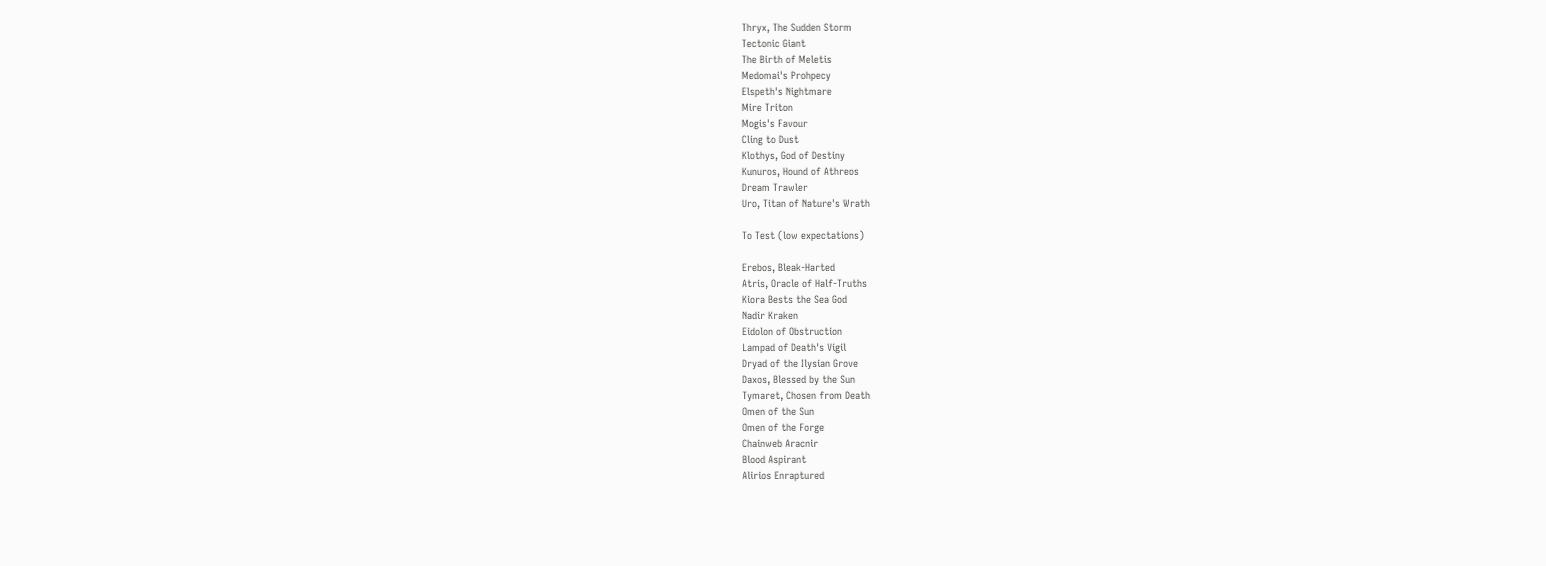Thryx, The Sudden Storm
Tectonic Giant
The Birth of Meletis
Medomai's Prohpecy
Elspeth's Nightmare
Mire Triton
Mogis's Favour
Cling to Dust
Klothys, God of Destiny
Kunuros, Hound of Athreos
Dream Trawler
Uro, Titan of Nature's Wrath

To Test (low expectations)

Erebos, Bleak-Harted
Atris, Oracle of Half-Truths
Kiora Bests the Sea God
Nadir Kraken
Eidolon of Obstruction
Lampad of Death's Vigil
Dryad of the Ilysian Grove
Daxos, Blessed by the Sun
Tymaret, Chosen from Death
Omen of the Sun
Omen of the Forge
Chainweb Aracnir
Blood Aspirant
Alirios Enraptured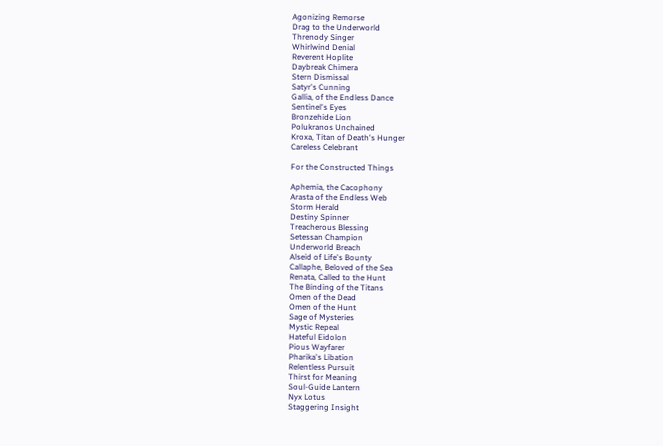Agonizing Remorse
Drag to the Underworld
Threnody Singer
Whirlwind Denial
Reverent Hoplite
Daybreak Chimera
Stern Dismissal
Satyr's Cunning
Gallia, of the Endless Dance
Sentinel's Eyes
Bronzehide Lion
Polukranos Unchained
Kroxa, Titan of Death's Hunger
Careless Celebrant

For the Constructed Things

Aphemia, the Cacophony
Arasta of the Endless Web
Storm Herald
Destiny Spinner
Treacherous Blessing
Setessan Champion
Underworld Breach
Alseid of Life's Bounty
Callaphe, Beloved of the Sea
Renata, Called to the Hunt
The Binding of the Titans
Omen of the Dead
Omen of the Hunt
Sage of Mysteries
Mystic Repeal
Hateful Eidolon
Pious Wayfarer
Pharika's Libation
Relentless Pursuit
Thirst for Meaning
Soul-Guide Lantern
Nyx Lotus
Staggering Insight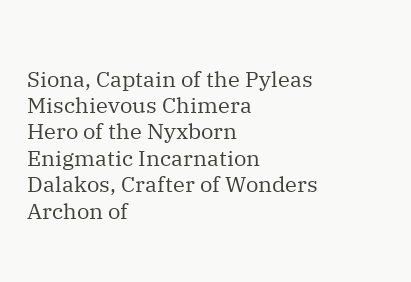Siona, Captain of the Pyleas
Mischievous Chimera
Hero of the Nyxborn
Enigmatic Incarnation
Dalakos, Crafter of Wonders
Archon of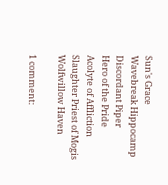Sun's Grace
Wavebreak Hippocamp
Discordant Piper
Hero of the Pride
Acolyte of Affliction
Slaughter Priest of Mogis
Wolfwillow Haven

1 comment: